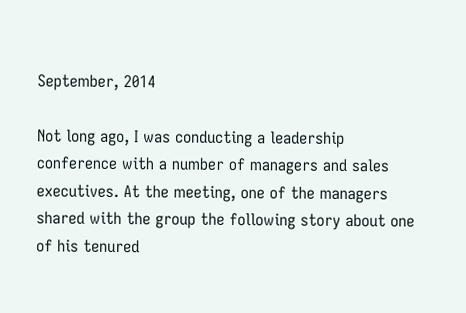September, 2014

Not long ago, I was conducting a leadership conference with a number of managers and sales executives. At the meeting, one of the managers shared with the group the following story about one of his tenured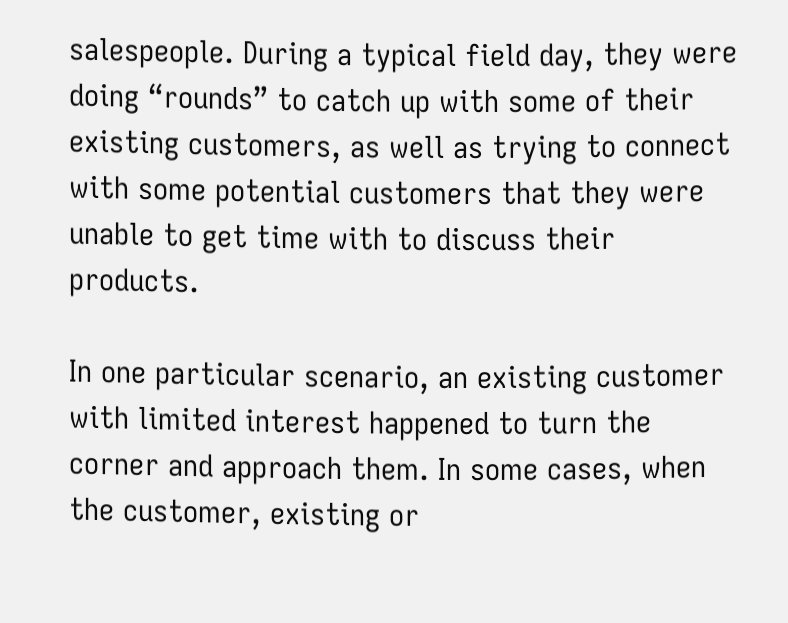salespeople. During a typical field day, they were doing “rounds” to catch up with some of their existing customers, as well as trying to connect with some potential customers that they were unable to get time with to discuss their products.

In one particular scenario, an existing customer with limited interest happened to turn the corner and approach them. In some cases, when the customer, existing or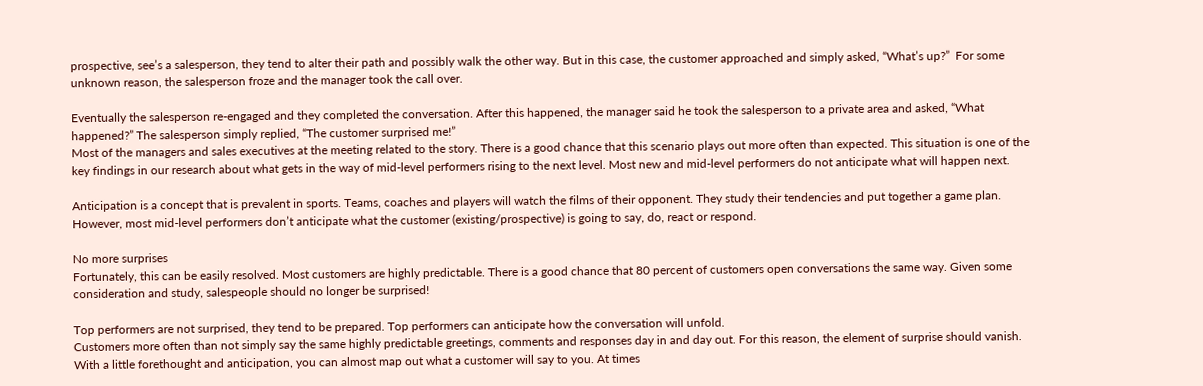prospective, see’s a salesperson, they tend to alter their path and possibly walk the other way. But in this case, the customer approached and simply asked, “What’s up?”  For some unknown reason, the salesperson froze and the manager took the call over.

Eventually the salesperson re-engaged and they completed the conversation. After this happened, the manager said he took the salesperson to a private area and asked, “What happened?” The salesperson simply replied, “The customer surprised me!”
Most of the managers and sales executives at the meeting related to the story. There is a good chance that this scenario plays out more often than expected. This situation is one of the key findings in our research about what gets in the way of mid-level performers rising to the next level. Most new and mid-level performers do not anticipate what will happen next.

Anticipation is a concept that is prevalent in sports. Teams, coaches and players will watch the films of their opponent. They study their tendencies and put together a game plan. However, most mid-level performers don’t anticipate what the customer (existing/prospective) is going to say, do, react or respond.

No more surprises
Fortunately, this can be easily resolved. Most customers are highly predictable. There is a good chance that 80 percent of customers open conversations the same way. Given some consideration and study, salespeople should no longer be surprised!

Top performers are not surprised, they tend to be prepared. Top performers can anticipate how the conversation will unfold.
Customers more often than not simply say the same highly predictable greetings, comments and responses day in and day out. For this reason, the element of surprise should vanish. With a little forethought and anticipation, you can almost map out what a customer will say to you. At times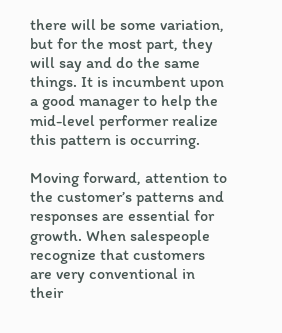there will be some variation, but for the most part, they will say and do the same things. It is incumbent upon a good manager to help the mid-level performer realize this pattern is occurring.

Moving forward, attention to the customer’s patterns and responses are essential for growth. When salespeople recognize that customers are very conventional in their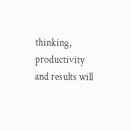thinking, productivity and results will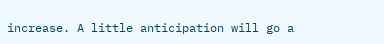increase. A little anticipation will go a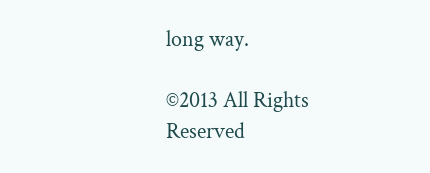long way.

©2013 All Rights Reserved